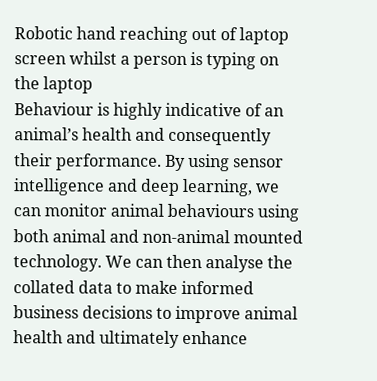Robotic hand reaching out of laptop screen whilst a person is typing on the laptop
Behaviour is highly indicative of an animal’s health and consequently their performance. By using sensor intelligence and deep learning, we can monitor animal behaviours using both animal and non-animal mounted technology. We can then analyse the collated data to make informed business decisions to improve animal health and ultimately enhance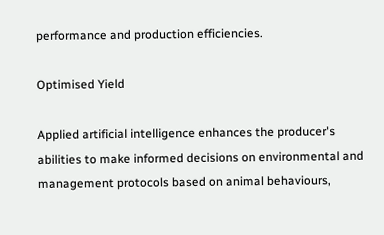performance and production efficiencies.

Optimised Yield

Applied artificial intelligence enhances the producer's abilities to make informed decisions on environmental and management protocols based on animal behaviours,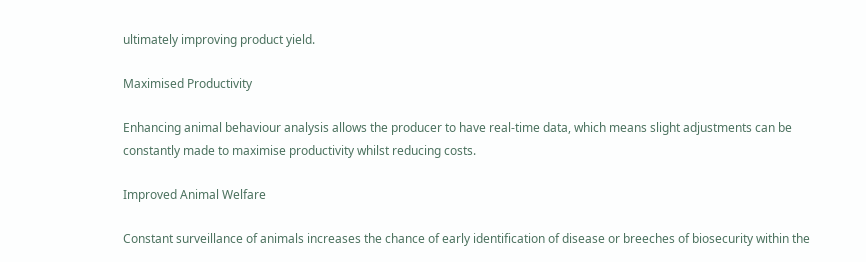ultimately improving product yield.

Maximised Productivity

Enhancing animal behaviour analysis allows the producer to have real-time data, which means slight adjustments can be constantly made to maximise productivity whilst reducing costs.

Improved Animal Welfare

Constant surveillance of animals increases the chance of early identification of disease or breeches of biosecurity within the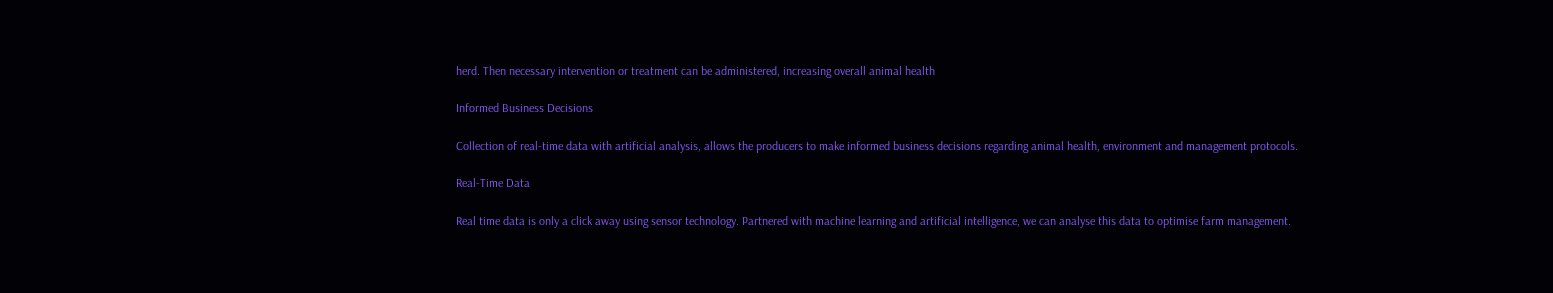herd. Then necessary intervention or treatment can be administered, increasing overall animal health

Informed Business Decisions

Collection of real-time data with artificial analysis, allows the producers to make informed business decisions regarding animal health, environment and management protocols.

Real-Time Data

Real time data is only a click away using sensor technology. Partnered with machine learning and artificial intelligence, we can analyse this data to optimise farm management.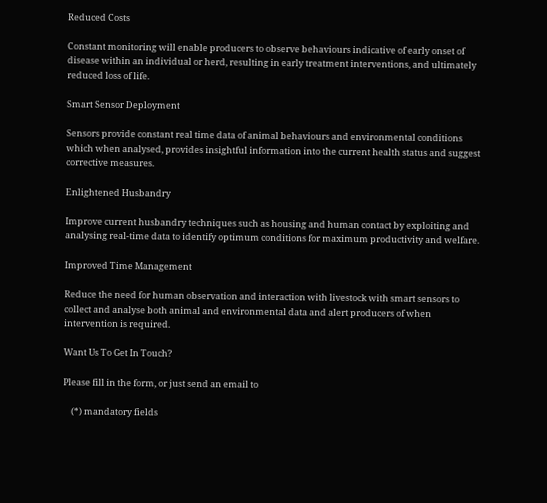Reduced Costs

Constant monitoring will enable producers to observe behaviours indicative of early onset of disease within an individual or herd, resulting in early treatment interventions, and ultimately reduced loss of life.

Smart Sensor Deployment

Sensors provide constant real time data of animal behaviours and environmental conditions which when analysed, provides insightful information into the current health status and suggest corrective measures.

Enlightened Husbandry

Improve current husbandry techniques such as housing and human contact by exploiting and analysing real-time data to identify optimum conditions for maximum productivity and welfare.

Improved Time Management

Reduce the need for human observation and interaction with livestock with smart sensors to collect and analyse both animal and environmental data and alert producers of when intervention is required.

Want Us To Get In Touch?

Please fill in the form, or just send an email to

    (*) mandatory fields